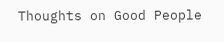Thoughts on Good People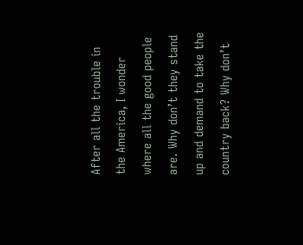After all the trouble in the America, I wonder where all the good people are. Why don’t they stand up and demand to take the country back? Why don’t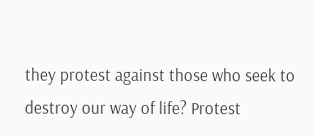they protest against those who seek to destroy our way of life? Protest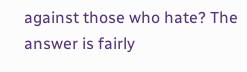against those who hate? The answer is fairly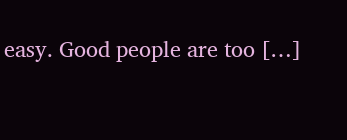easy. Good people are too […]